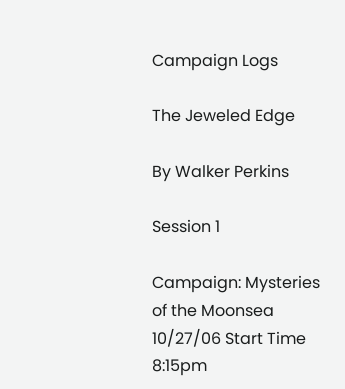Campaign Logs

The Jeweled Edge

By Walker Perkins

Session 1

Campaign: Mysteries of the Moonsea
10/27/06 Start Time 8:15pm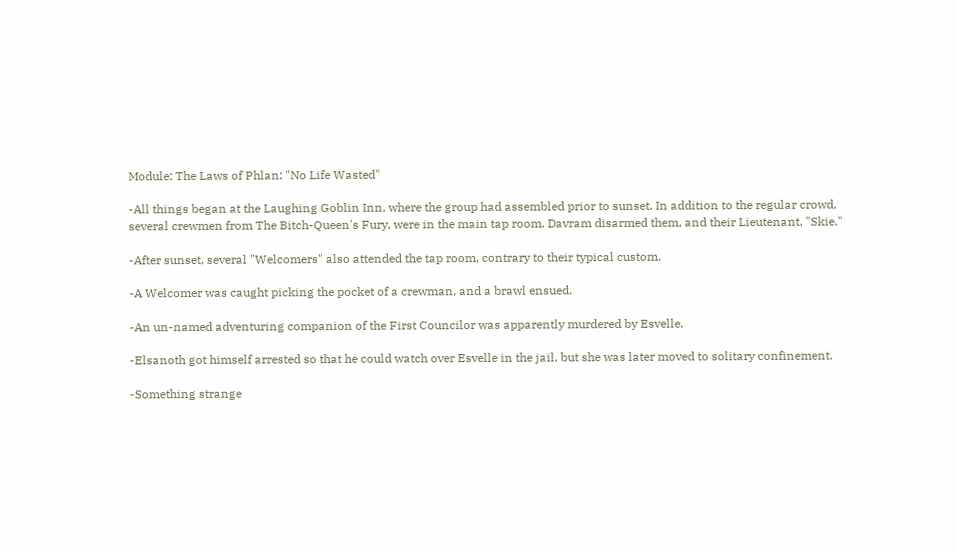Module: The Laws of Phlan: "No Life Wasted"

-All things began at the Laughing Goblin Inn, where the group had assembled prior to sunset. In addition to the regular crowd, several crewmen from The Bitch-Queen's Fury, were in the main tap room. Davram disarmed them, and their Lieutenant, "Skie."

-After sunset, several "Welcomers" also attended the tap room, contrary to their typical custom.

-A Welcomer was caught picking the pocket of a crewman, and a brawl ensued.

-An un-named adventuring companion of the First Councilor was apparently murdered by Esvelle.

-Elsanoth got himself arrested so that he could watch over Esvelle in the jail, but she was later moved to solitary confinement.

-Something strange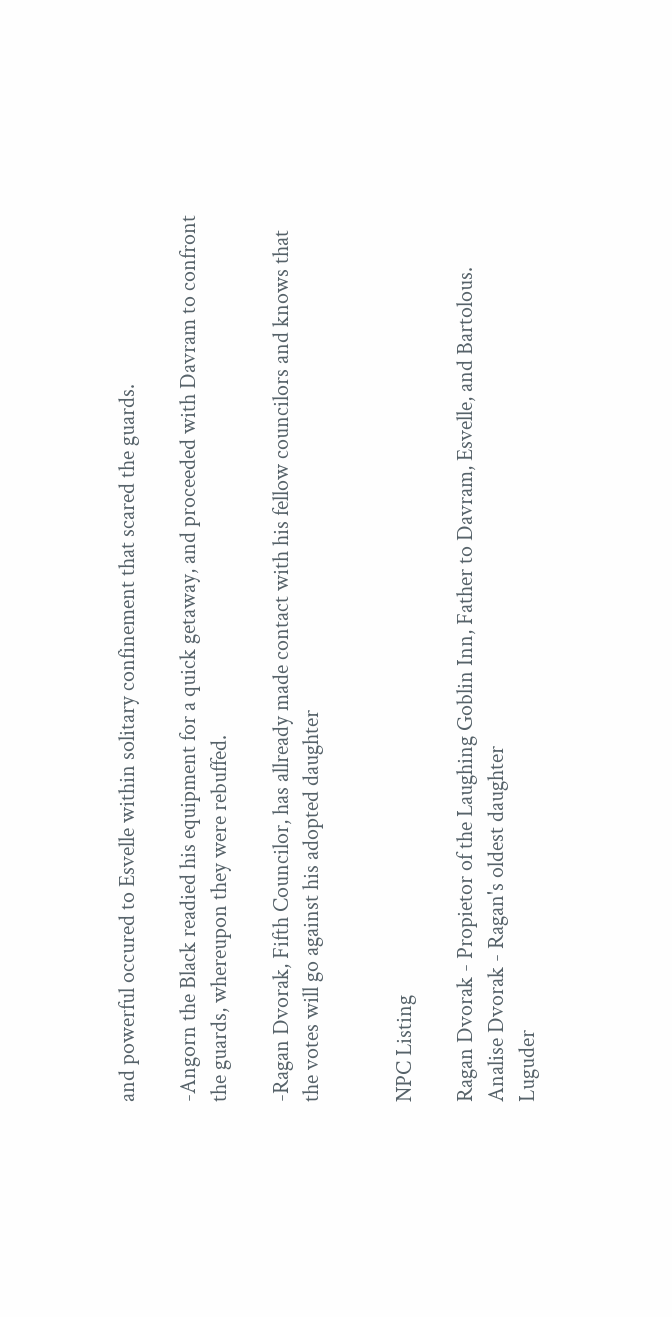and powerful occured to Esvelle within solitary confinement that scared the guards.

-Angorn the Black readied his equipment for a quick getaway, and proceeded with Davram to confront the guards, whereupon they were rebuffed.

-Ragan Dvorak, Fifth Councilor, has allready made contact with his fellow councilors and knows that the votes will go against his adopted daughter


NPC Listing

Ragan Dvorak - Propietor of the Laughing Goblin Inn, Father to Davram, Esvelle, and Bartolous.
Analise Dvorak - Ragan's oldest daughter
Luguder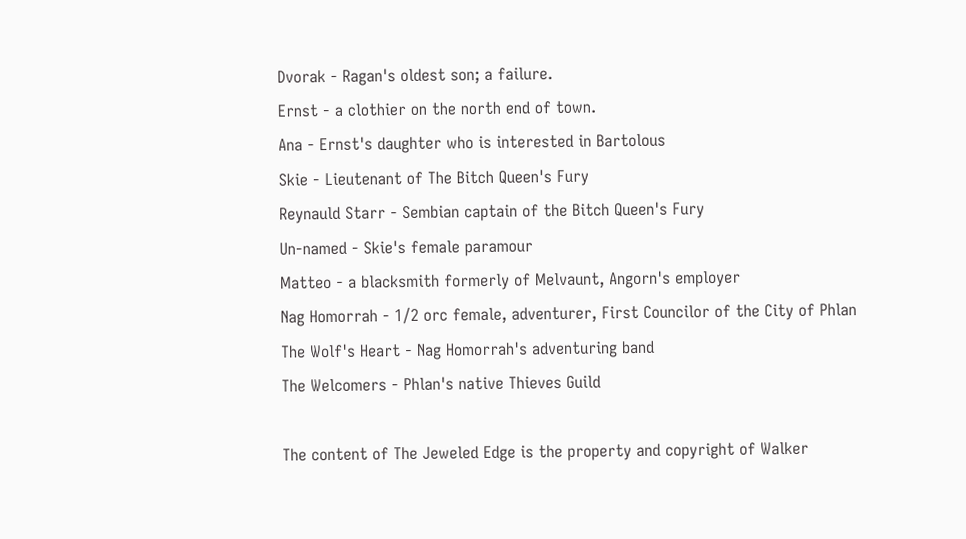Dvorak - Ragan's oldest son; a failure.
Ernst - a clothier on the north end of town.
Ana - Ernst's daughter who is interested in Bartolous
Skie - Lieutenant of The Bitch Queen's Fury
Reynauld Starr - Sembian captain of the Bitch Queen's Fury
Un-named - Skie's female paramour
Matteo - a blacksmith formerly of Melvaunt, Angorn's employer
Nag Homorrah - 1/2 orc female, adventurer, First Councilor of the City of Phlan
The Wolf's Heart - Nag Homorrah's adventuring band
The Welcomers - Phlan's native Thieves Guild

The content of The Jeweled Edge is the property and copyright of Walker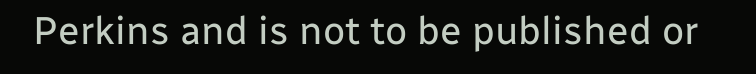Perkins and is not to be published or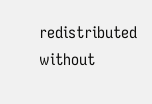redistributed without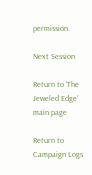permission.

Next Session

Return to 'The Jeweled Edge' main page

Return to Campaign Logs